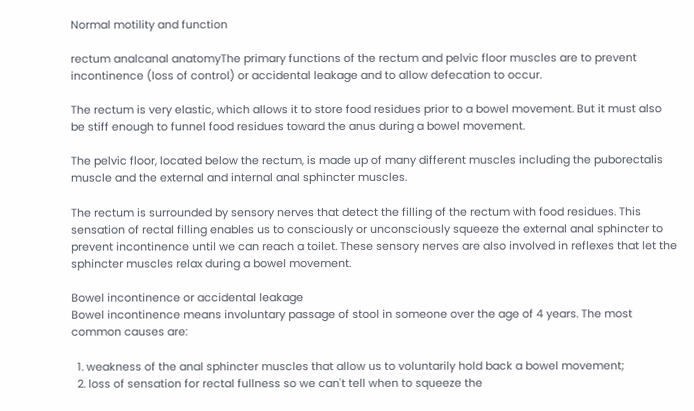Normal motility and function

rectum analcanal anatomyThe primary functions of the rectum and pelvic floor muscles are to prevent incontinence (loss of control) or accidental leakage and to allow defecation to occur.

The rectum is very elastic, which allows it to store food residues prior to a bowel movement. But it must also be stiff enough to funnel food residues toward the anus during a bowel movement.

The pelvic floor, located below the rectum, is made up of many different muscles including the puborectalis muscle and the external and internal anal sphincter muscles.

The rectum is surrounded by sensory nerves that detect the filling of the rectum with food residues. This sensation of rectal filling enables us to consciously or unconsciously squeeze the external anal sphincter to prevent incontinence until we can reach a toilet. These sensory nerves are also involved in reflexes that let the sphincter muscles relax during a bowel movement.

Bowel incontinence or accidental leakage
Bowel incontinence means involuntary passage of stool in someone over the age of 4 years. The most common causes are:

  1. weakness of the anal sphincter muscles that allow us to voluntarily hold back a bowel movement;
  2. loss of sensation for rectal fullness so we can't tell when to squeeze the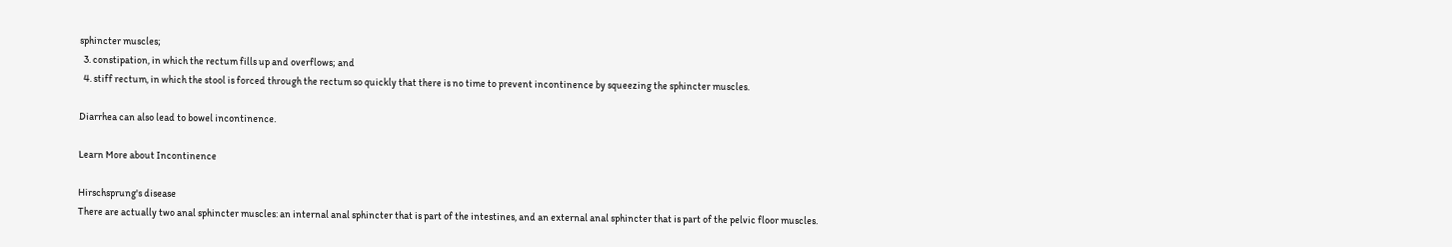sphincter muscles;
  3. constipation, in which the rectum fills up and overflows; and
  4. stiff rectum, in which the stool is forced through the rectum so quickly that there is no time to prevent incontinence by squeezing the sphincter muscles.

Diarrhea can also lead to bowel incontinence.

Learn More about Incontinence

Hirschsprung's disease
There are actually two anal sphincter muscles: an internal anal sphincter that is part of the intestines, and an external anal sphincter that is part of the pelvic floor muscles.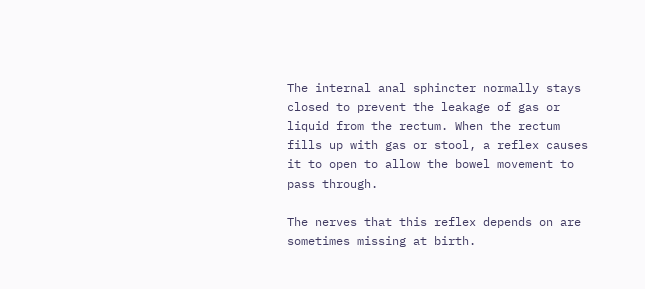The internal anal sphincter normally stays closed to prevent the leakage of gas or liquid from the rectum. When the rectum fills up with gas or stool, a reflex causes it to open to allow the bowel movement to pass through.

The nerves that this reflex depends on are sometimes missing at birth.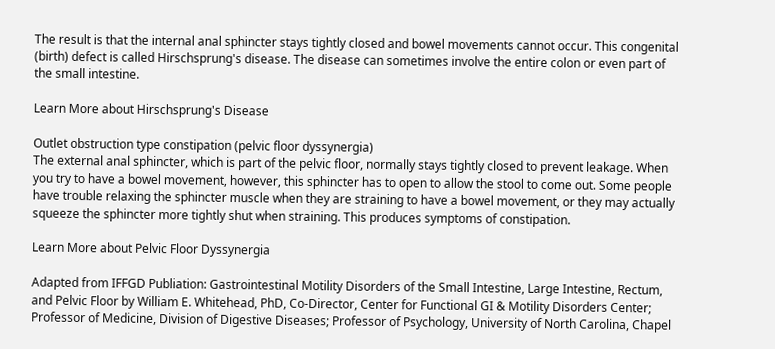The result is that the internal anal sphincter stays tightly closed and bowel movements cannot occur. This congenital (birth) defect is called Hirschsprung's disease. The disease can sometimes involve the entire colon or even part of the small intestine.

Learn More about Hirschsprung's Disease

Outlet obstruction type constipation (pelvic floor dyssynergia)
The external anal sphincter, which is part of the pelvic floor, normally stays tightly closed to prevent leakage. When you try to have a bowel movement, however, this sphincter has to open to allow the stool to come out. Some people have trouble relaxing the sphincter muscle when they are straining to have a bowel movement, or they may actually squeeze the sphincter more tightly shut when straining. This produces symptoms of constipation.

Learn More about Pelvic Floor Dyssynergia

Adapted from IFFGD Publiation: Gastrointestinal Motility Disorders of the Small Intestine, Large Intestine, Rectum, and Pelvic Floor by William E. Whitehead, PhD, Co-Director, Center for Functional GI & Motility Disorders Center; Professor of Medicine, Division of Digestive Diseases; Professor of Psychology, University of North Carolina, Chapel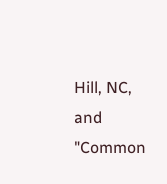Hill, NC, and "Common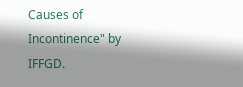Causes of Incontinence" by IFFGD.